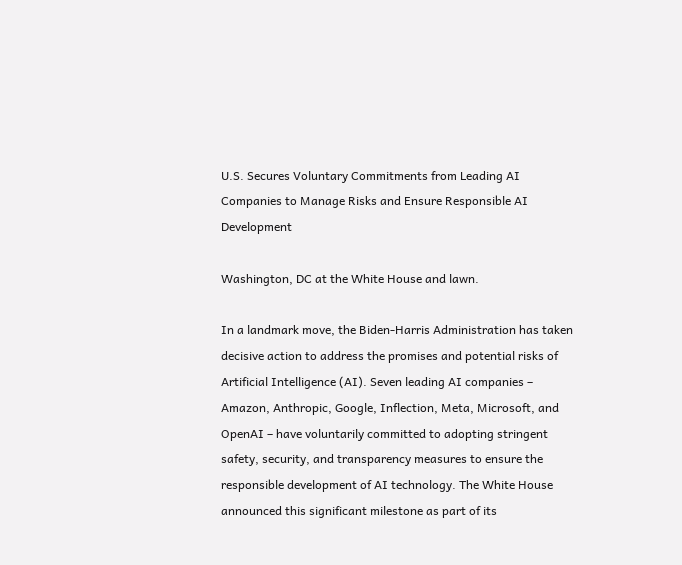U.S. Secures Voluntary Commitments from Leading AI Companies to Manage Risks and Ensure Responsible AI Development

Washington, DC at the White House and lawn.

In a landmark move, the Biden-Harris Administration has taken decisive action to address the promises and potential risks of Artificial Intelligence (AI). Seven leading AI companies – Amazon, Anthropic, Google, Inflection, Meta, Microsoft, and OpenAI – have voluntarily committed to adopting stringent safety, security, and transparency measures to ensure the responsible development of AI technology. The White House announced this significant milestone as part of its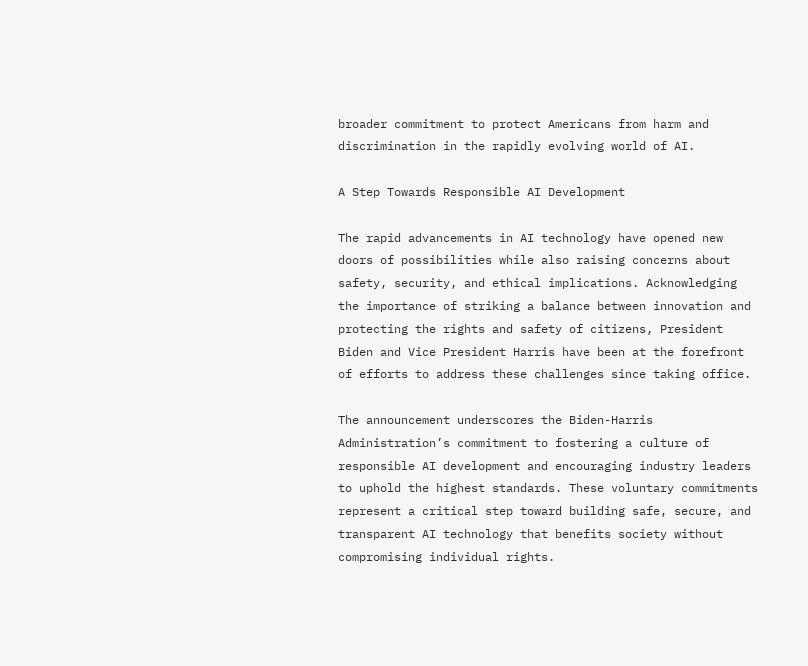broader commitment to protect Americans from harm and discrimination in the rapidly evolving world of AI.

A Step Towards Responsible AI Development

The rapid advancements in AI technology have opened new doors of possibilities while also raising concerns about safety, security, and ethical implications. Acknowledging the importance of striking a balance between innovation and protecting the rights and safety of citizens, President Biden and Vice President Harris have been at the forefront of efforts to address these challenges since taking office.

The announcement underscores the Biden-Harris Administration’s commitment to fostering a culture of responsible AI development and encouraging industry leaders to uphold the highest standards. These voluntary commitments represent a critical step toward building safe, secure, and transparent AI technology that benefits society without compromising individual rights.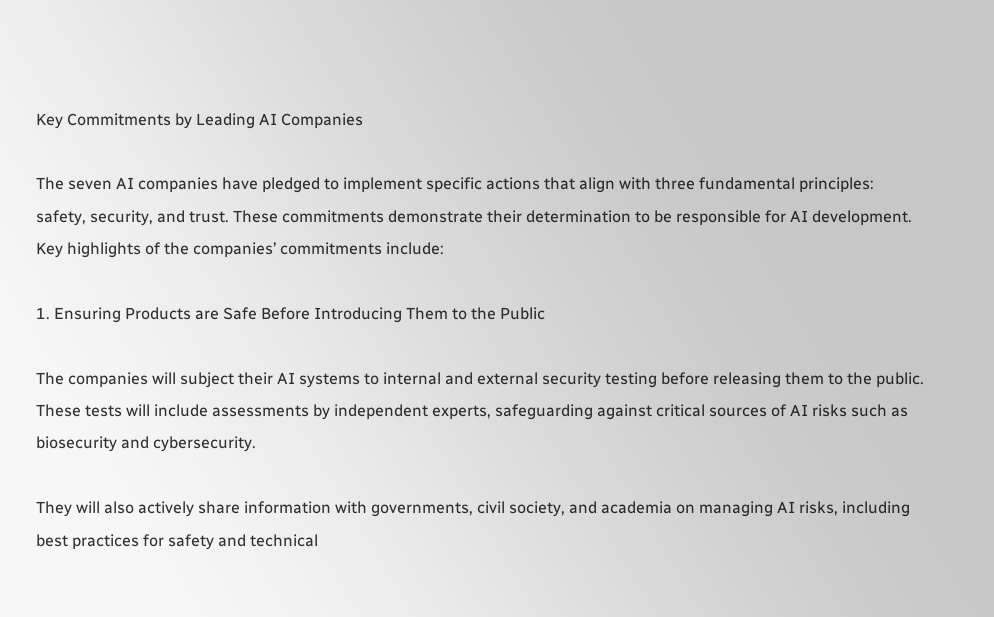Key Commitments by Leading AI Companies

The seven AI companies have pledged to implement specific actions that align with three fundamental principles: safety, security, and trust. These commitments demonstrate their determination to be responsible for AI development. Key highlights of the companies’ commitments include:

1. Ensuring Products are Safe Before Introducing Them to the Public

The companies will subject their AI systems to internal and external security testing before releasing them to the public. These tests will include assessments by independent experts, safeguarding against critical sources of AI risks such as biosecurity and cybersecurity.

They will also actively share information with governments, civil society, and academia on managing AI risks, including best practices for safety and technical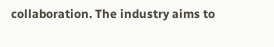collaboration. The industry aims to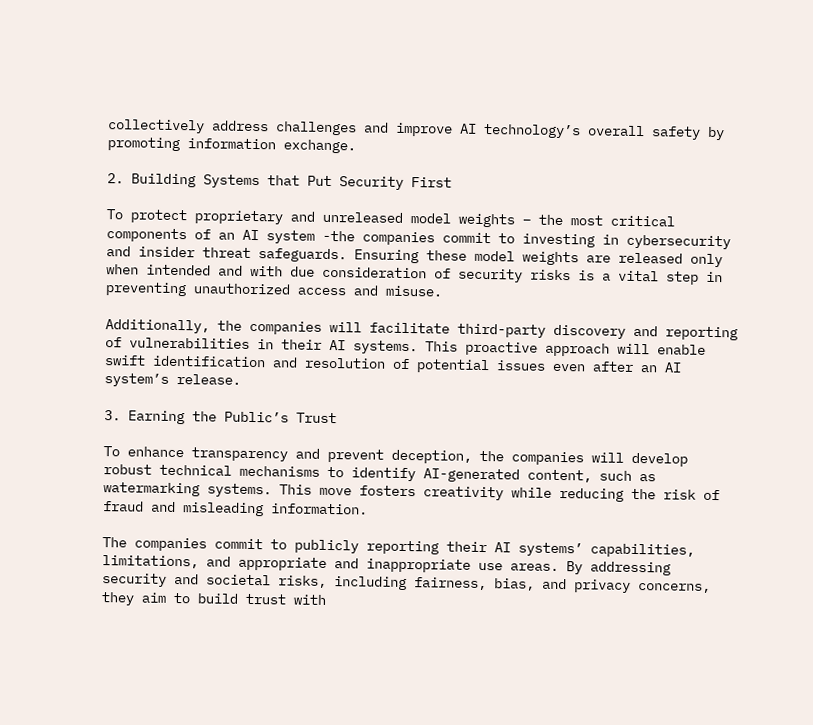collectively address challenges and improve AI technology’s overall safety by promoting information exchange.

2. Building Systems that Put Security First

To protect proprietary and unreleased model weights – the most critical components of an AI system -the companies commit to investing in cybersecurity and insider threat safeguards. Ensuring these model weights are released only when intended and with due consideration of security risks is a vital step in preventing unauthorized access and misuse.

Additionally, the companies will facilitate third-party discovery and reporting of vulnerabilities in their AI systems. This proactive approach will enable swift identification and resolution of potential issues even after an AI system’s release.

3. Earning the Public’s Trust

To enhance transparency and prevent deception, the companies will develop robust technical mechanisms to identify AI-generated content, such as watermarking systems. This move fosters creativity while reducing the risk of fraud and misleading information.

The companies commit to publicly reporting their AI systems’ capabilities, limitations, and appropriate and inappropriate use areas. By addressing security and societal risks, including fairness, bias, and privacy concerns, they aim to build trust with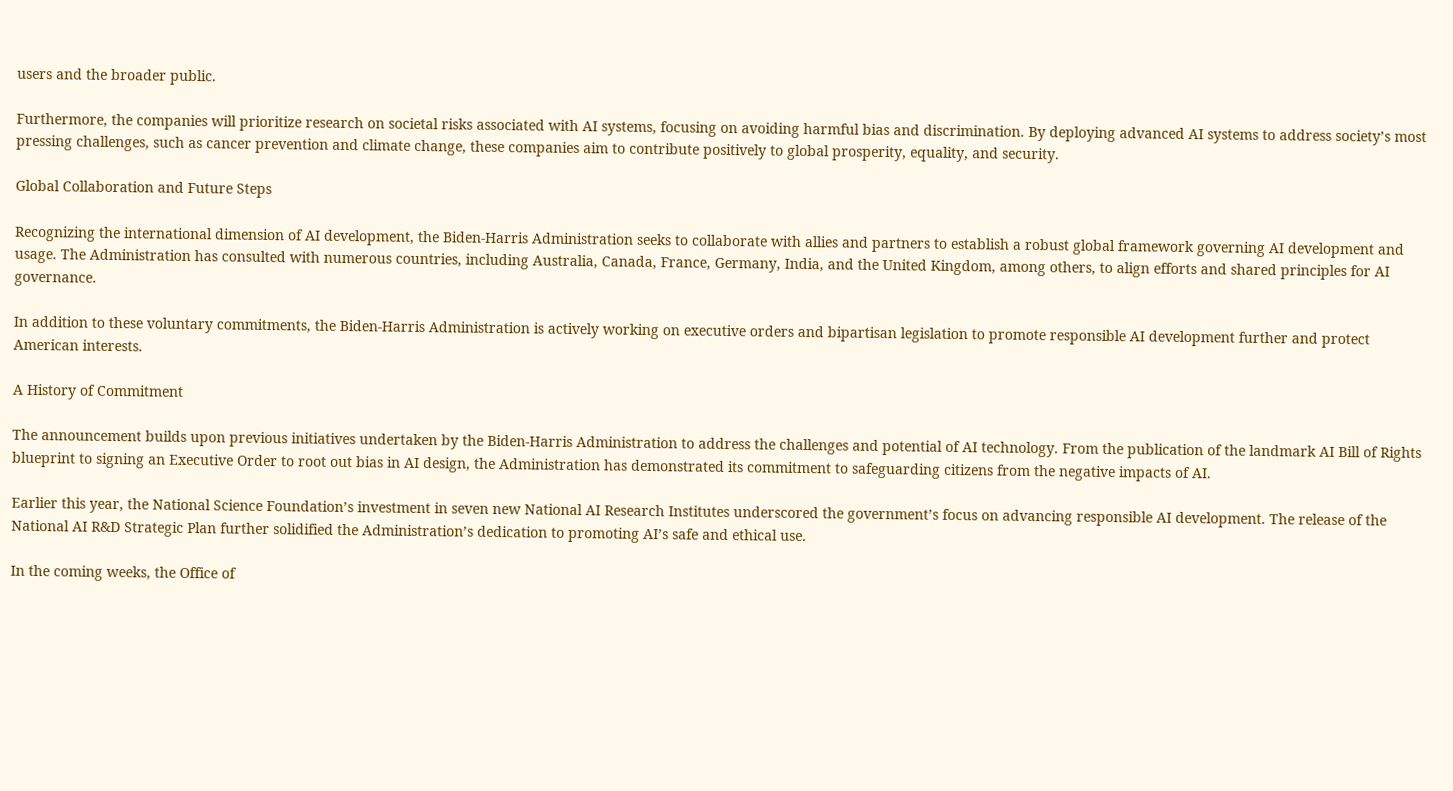users and the broader public.

Furthermore, the companies will prioritize research on societal risks associated with AI systems, focusing on avoiding harmful bias and discrimination. By deploying advanced AI systems to address society’s most pressing challenges, such as cancer prevention and climate change, these companies aim to contribute positively to global prosperity, equality, and security.

Global Collaboration and Future Steps

Recognizing the international dimension of AI development, the Biden-Harris Administration seeks to collaborate with allies and partners to establish a robust global framework governing AI development and usage. The Administration has consulted with numerous countries, including Australia, Canada, France, Germany, India, and the United Kingdom, among others, to align efforts and shared principles for AI governance.

In addition to these voluntary commitments, the Biden-Harris Administration is actively working on executive orders and bipartisan legislation to promote responsible AI development further and protect American interests.

A History of Commitment

The announcement builds upon previous initiatives undertaken by the Biden-Harris Administration to address the challenges and potential of AI technology. From the publication of the landmark AI Bill of Rights blueprint to signing an Executive Order to root out bias in AI design, the Administration has demonstrated its commitment to safeguarding citizens from the negative impacts of AI.

Earlier this year, the National Science Foundation’s investment in seven new National AI Research Institutes underscored the government’s focus on advancing responsible AI development. The release of the National AI R&D Strategic Plan further solidified the Administration’s dedication to promoting AI’s safe and ethical use.

In the coming weeks, the Office of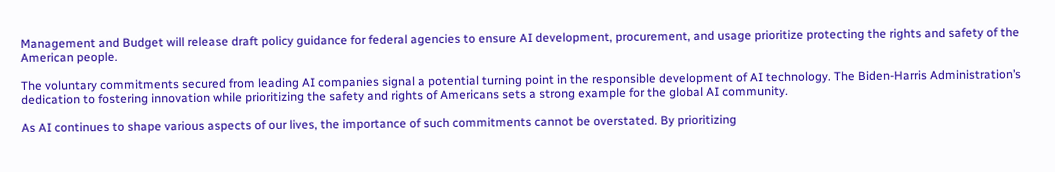Management and Budget will release draft policy guidance for federal agencies to ensure AI development, procurement, and usage prioritize protecting the rights and safety of the American people.

The voluntary commitments secured from leading AI companies signal a potential turning point in the responsible development of AI technology. The Biden-Harris Administration’s dedication to fostering innovation while prioritizing the safety and rights of Americans sets a strong example for the global AI community.

As AI continues to shape various aspects of our lives, the importance of such commitments cannot be overstated. By prioritizing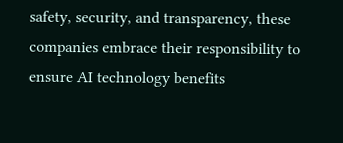safety, security, and transparency, these companies embrace their responsibility to ensure AI technology benefits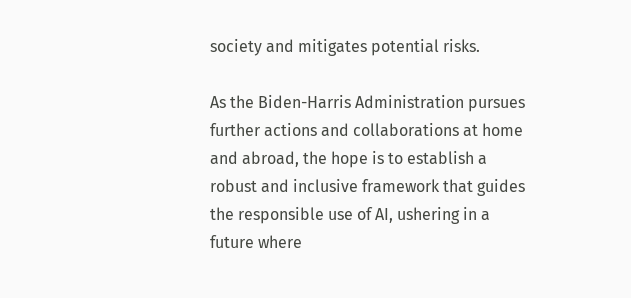society and mitigates potential risks.

As the Biden-Harris Administration pursues further actions and collaborations at home and abroad, the hope is to establish a robust and inclusive framework that guides the responsible use of AI, ushering in a future where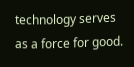technology serves as a force for good.